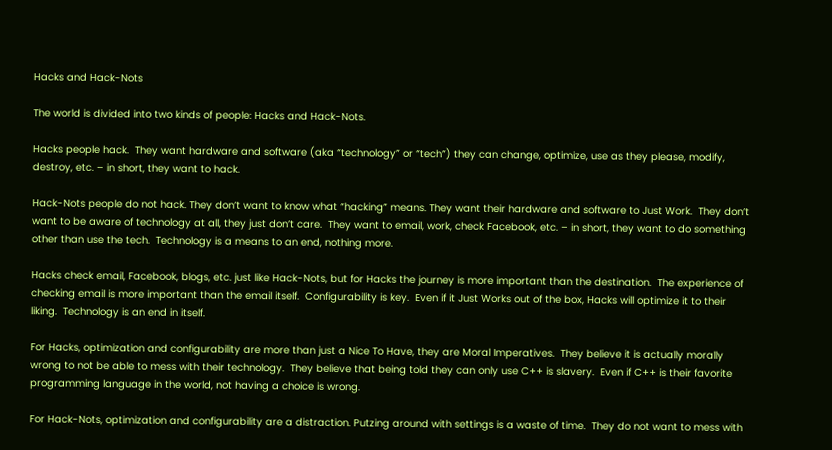Hacks and Hack-Nots

The world is divided into two kinds of people: Hacks and Hack-Nots.

Hacks people hack.  They want hardware and software (aka “technology” or “tech”) they can change, optimize, use as they please, modify, destroy, etc. – in short, they want to hack.

Hack-Nots people do not hack. They don’t want to know what “hacking” means. They want their hardware and software to Just Work.  They don’t want to be aware of technology at all, they just don’t care.  They want to email, work, check Facebook, etc. – in short, they want to do something other than use the tech.  Technology is a means to an end, nothing more.

Hacks check email, Facebook, blogs, etc. just like Hack-Nots, but for Hacks the journey is more important than the destination.  The experience of checking email is more important than the email itself.  Configurability is key.  Even if it Just Works out of the box, Hacks will optimize it to their liking.  Technology is an end in itself.

For Hacks, optimization and configurability are more than just a Nice To Have, they are Moral Imperatives.  They believe it is actually morally wrong to not be able to mess with their technology.  They believe that being told they can only use C++ is slavery.  Even if C++ is their favorite programming language in the world, not having a choice is wrong.

For Hack-Nots, optimization and configurability are a distraction. Putzing around with settings is a waste of time.  They do not want to mess with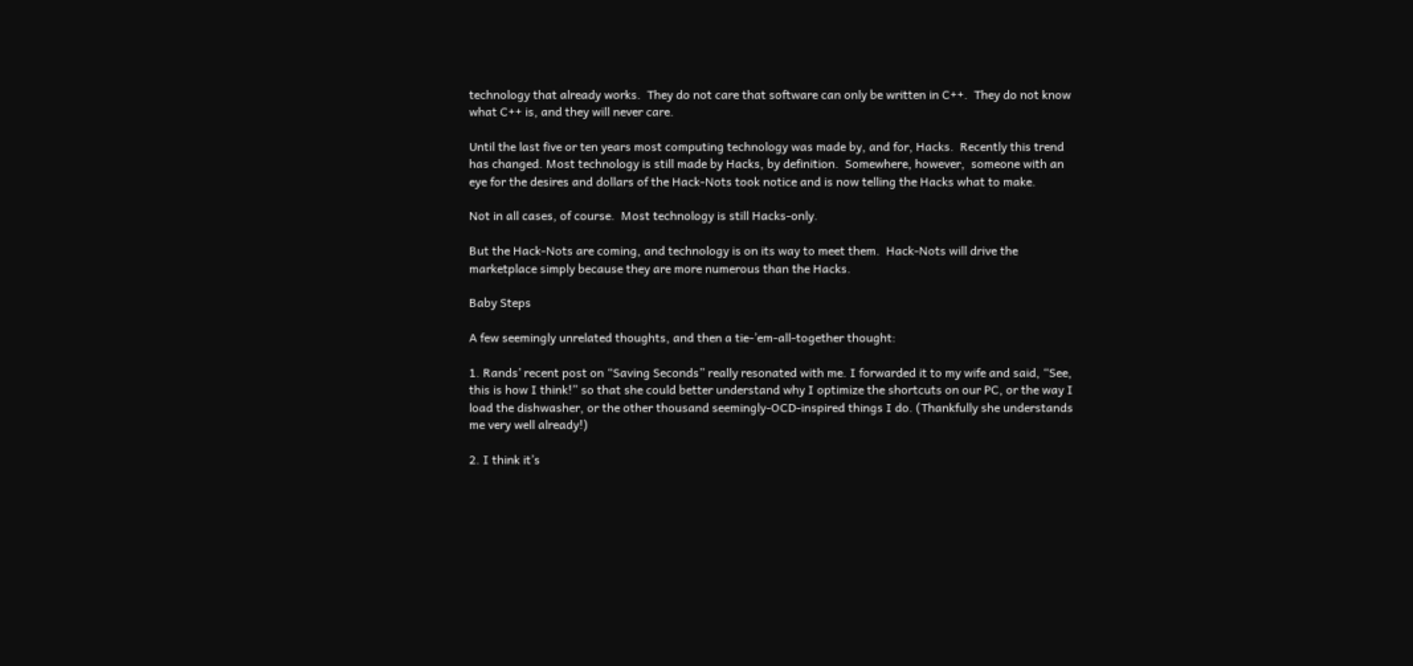technology that already works.  They do not care that software can only be written in C++.  They do not know what C++ is, and they will never care.

Until the last five or ten years most computing technology was made by, and for, Hacks.  Recently this trend has changed. Most technology is still made by Hacks, by definition.  Somewhere, however,  someone with an eye for the desires and dollars of the Hack-Nots took notice and is now telling the Hacks what to make.

Not in all cases, of course.  Most technology is still Hacks-only.

But the Hack-Nots are coming, and technology is on its way to meet them.  Hack-Nots will drive the marketplace simply because they are more numerous than the Hacks.

Baby Steps

A few seemingly unrelated thoughts, and then a tie-’em-all-together thought:

1. Rands’ recent post on “Saving Seconds” really resonated with me. I forwarded it to my wife and said, “See, this is how I think!” so that she could better understand why I optimize the shortcuts on our PC, or the way I load the dishwasher, or the other thousand seemingly-OCD-inspired things I do. (Thankfully she understands me very well already!)

2. I think it’s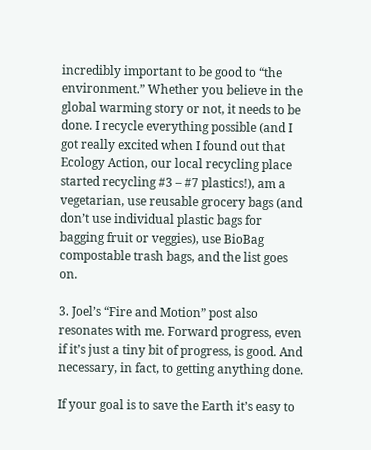incredibly important to be good to “the environment.” Whether you believe in the global warming story or not, it needs to be done. I recycle everything possible (and I got really excited when I found out that Ecology Action, our local recycling place started recycling #3 – #7 plastics!), am a vegetarian, use reusable grocery bags (and don’t use individual plastic bags for bagging fruit or veggies), use BioBag compostable trash bags, and the list goes on.

3. Joel’s “Fire and Motion” post also resonates with me. Forward progress, even if it’s just a tiny bit of progress, is good. And necessary, in fact, to getting anything done.

If your goal is to save the Earth it’s easy to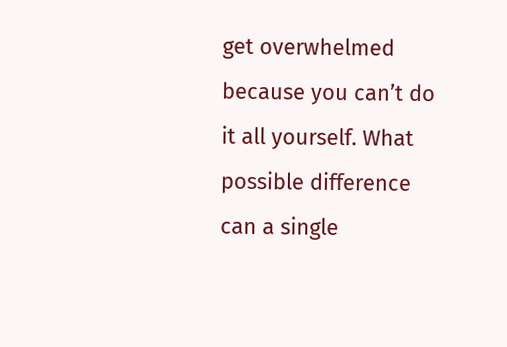get overwhelmed because you can’t do it all yourself. What possible difference can a single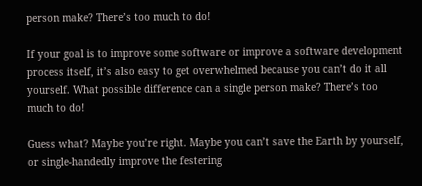person make? There’s too much to do!

If your goal is to improve some software or improve a software development process itself, it’s also easy to get overwhelmed because you can’t do it all yourself. What possible difference can a single person make? There’s too much to do!

Guess what? Maybe you’re right. Maybe you can’t save the Earth by yourself, or single-handedly improve the festering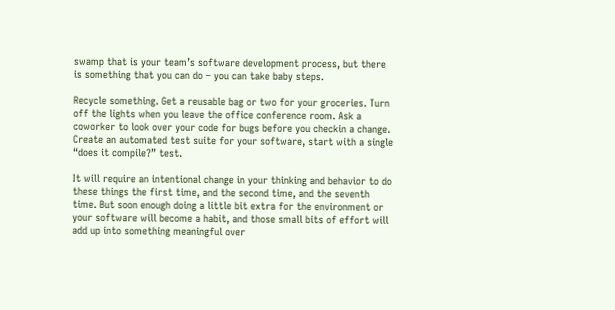swamp that is your team’s software development process, but there is something that you can do – you can take baby steps.

Recycle something. Get a reusable bag or two for your groceries. Turn off the lights when you leave the office conference room. Ask a coworker to look over your code for bugs before you checkin a change. Create an automated test suite for your software, start with a single “does it compile?” test.

It will require an intentional change in your thinking and behavior to do these things the first time, and the second time, and the seventh time. But soon enough doing a little bit extra for the environment or your software will become a habit, and those small bits of effort will add up into something meaningful over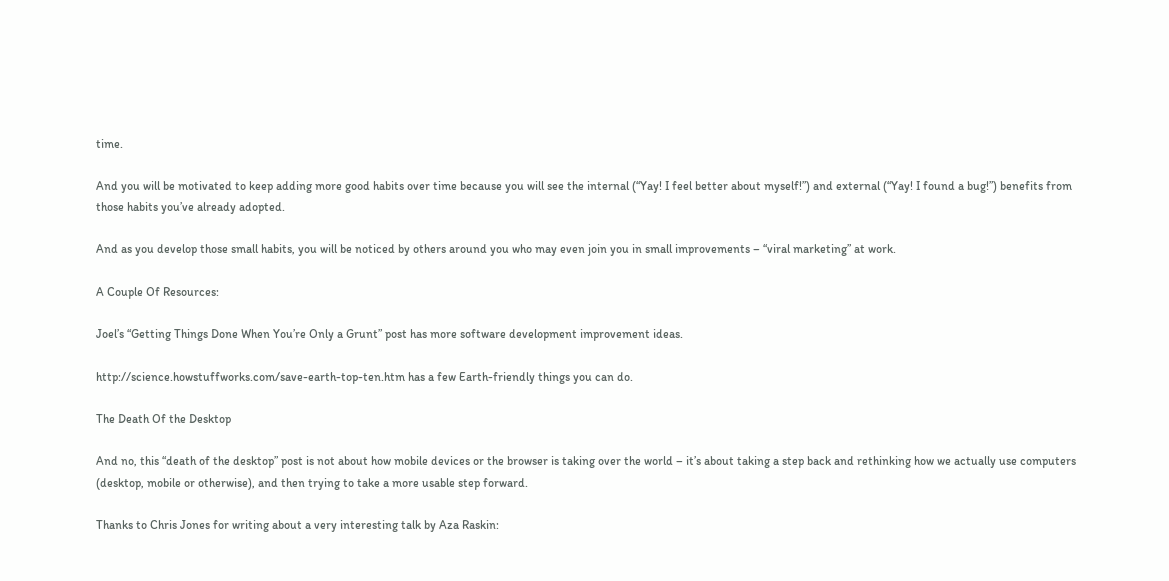time.

And you will be motivated to keep adding more good habits over time because you will see the internal (“Yay! I feel better about myself!”) and external (“Yay! I found a bug!”) benefits from those habits you’ve already adopted.

And as you develop those small habits, you will be noticed by others around you who may even join you in small improvements – “viral marketing” at work.

A Couple Of Resources:

Joel’s “Getting Things Done When You’re Only a Grunt” post has more software development improvement ideas.

http://science.howstuffworks.com/save-earth-top-ten.htm has a few Earth-friendly things you can do.

The Death Of the Desktop

And no, this “death of the desktop” post is not about how mobile devices or the browser is taking over the world – it’s about taking a step back and rethinking how we actually use computers (desktop, mobile or otherwise), and then trying to take a more usable step forward.

Thanks to Chris Jones for writing about a very interesting talk by Aza Raskin: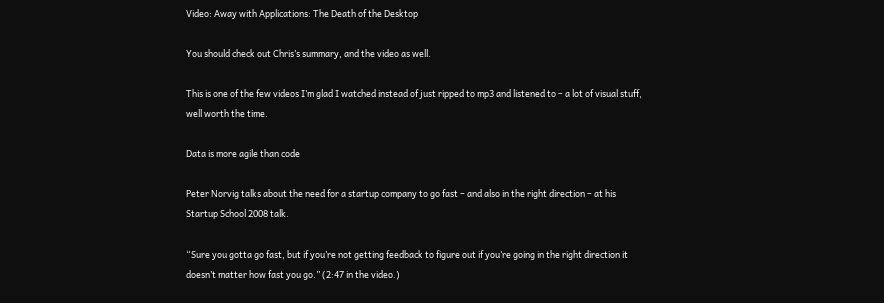Video: Away with Applications: The Death of the Desktop

You should check out Chris’s summary, and the video as well.

This is one of the few videos I’m glad I watched instead of just ripped to mp3 and listened to – a lot of visual stuff, well worth the time.

Data is more agile than code

Peter Norvig talks about the need for a startup company to go fast – and also in the right direction – at his Startup School 2008 talk.

“Sure you gotta go fast, but if you’re not getting feedback to figure out if you’re going in the right direction it doesn’t matter how fast you go.” (2:47 in the video.)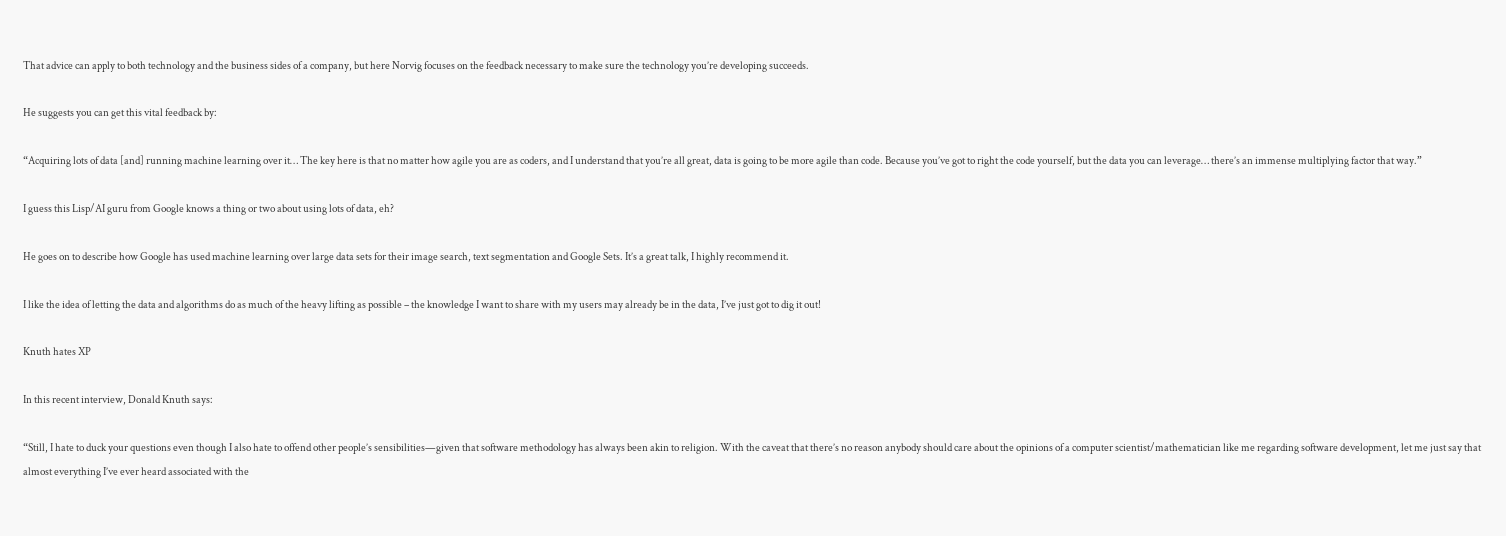That advice can apply to both technology and the business sides of a company, but here Norvig focuses on the feedback necessary to make sure the technology you’re developing succeeds.

He suggests you can get this vital feedback by:

“Acquiring lots of data [and] running machine learning over it… The key here is that no matter how agile you are as coders, and I understand that you’re all great, data is going to be more agile than code. Because you’ve got to right the code yourself, but the data you can leverage… there’s an immense multiplying factor that way.”

I guess this Lisp/AI guru from Google knows a thing or two about using lots of data, eh?

He goes on to describe how Google has used machine learning over large data sets for their image search, text segmentation and Google Sets. It’s a great talk, I highly recommend it.

I like the idea of letting the data and algorithms do as much of the heavy lifting as possible – the knowledge I want to share with my users may already be in the data, I’ve just got to dig it out!

Knuth hates XP

In this recent interview, Donald Knuth says:

“Still, I hate to duck your questions even though I also hate to offend other people’s sensibilities—given that software methodology has always been akin to religion. With the caveat that there’s no reason anybody should care about the opinions of a computer scientist/mathematician like me regarding software development, let me just say that almost everything I’ve ever heard associated with the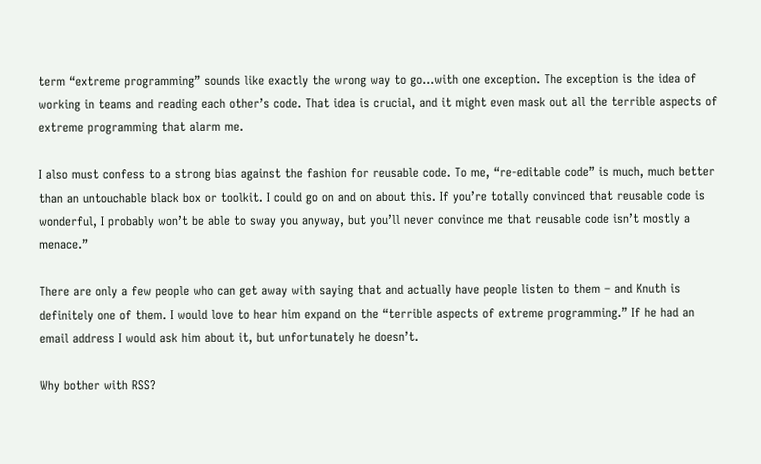term “extreme programming” sounds like exactly the wrong way to go…with one exception. The exception is the idea of working in teams and reading each other’s code. That idea is crucial, and it might even mask out all the terrible aspects of extreme programming that alarm me.

I also must confess to a strong bias against the fashion for reusable code. To me, “re-editable code” is much, much better than an untouchable black box or toolkit. I could go on and on about this. If you’re totally convinced that reusable code is wonderful, I probably won’t be able to sway you anyway, but you’ll never convince me that reusable code isn’t mostly a menace.”

There are only a few people who can get away with saying that and actually have people listen to them – and Knuth is definitely one of them. I would love to hear him expand on the “terrible aspects of extreme programming.” If he had an email address I would ask him about it, but unfortunately he doesn’t.

Why bother with RSS?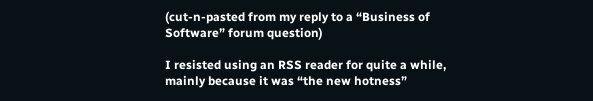(cut-n-pasted from my reply to a “Business of Software” forum question)

I resisted using an RSS reader for quite a while, mainly because it was “the new hotness”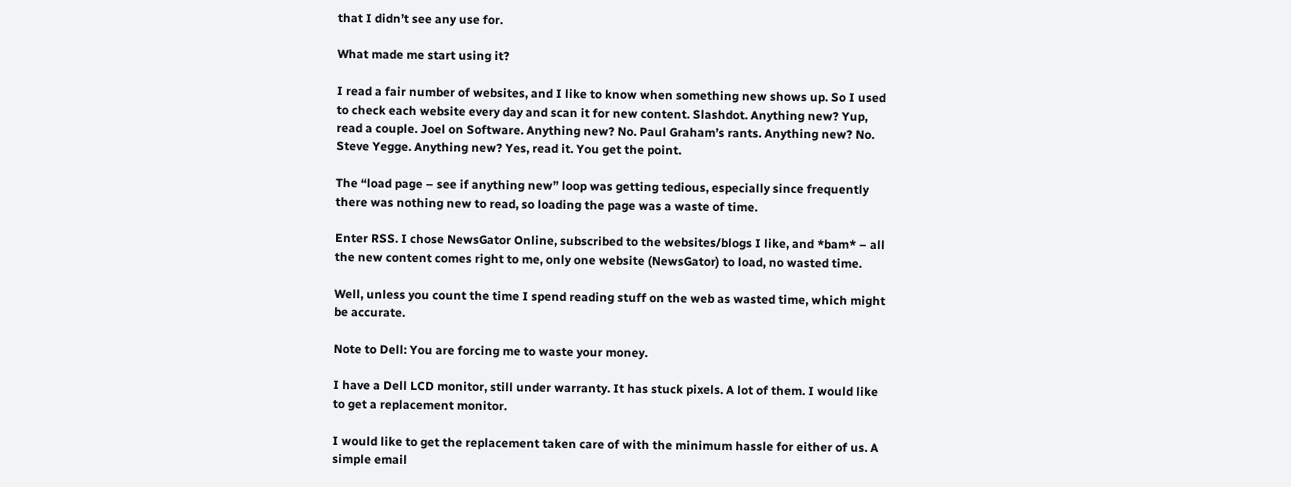that I didn’t see any use for.

What made me start using it?

I read a fair number of websites, and I like to know when something new shows up. So I used to check each website every day and scan it for new content. Slashdot. Anything new? Yup, read a couple. Joel on Software. Anything new? No. Paul Graham’s rants. Anything new? No. Steve Yegge. Anything new? Yes, read it. You get the point.

The “load page – see if anything new” loop was getting tedious, especially since frequently there was nothing new to read, so loading the page was a waste of time.

Enter RSS. I chose NewsGator Online, subscribed to the websites/blogs I like, and *bam* – all the new content comes right to me, only one website (NewsGator) to load, no wasted time.

Well, unless you count the time I spend reading stuff on the web as wasted time, which might be accurate.

Note to Dell: You are forcing me to waste your money.

I have a Dell LCD monitor, still under warranty. It has stuck pixels. A lot of them. I would like to get a replacement monitor.

I would like to get the replacement taken care of with the minimum hassle for either of us. A simple email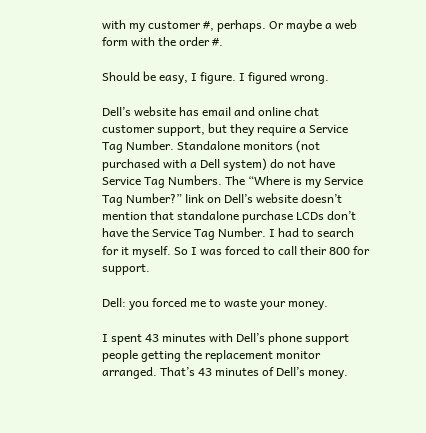with my customer #, perhaps. Or maybe a web form with the order #.

Should be easy, I figure. I figured wrong.

Dell’s website has email and online chat customer support, but they require a Service Tag Number. Standalone monitors (not purchased with a Dell system) do not have Service Tag Numbers. The “Where is my Service Tag Number?” link on Dell’s website doesn’t mention that standalone purchase LCDs don’t have the Service Tag Number. I had to search for it myself. So I was forced to call their 800 for support.

Dell: you forced me to waste your money.

I spent 43 minutes with Dell’s phone support people getting the replacement monitor arranged. That’s 43 minutes of Dell’s money.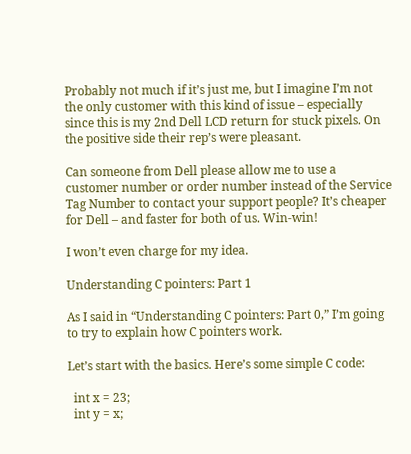Probably not much if it’s just me, but I imagine I’m not the only customer with this kind of issue – especially since this is my 2nd Dell LCD return for stuck pixels. On the positive side their rep’s were pleasant.

Can someone from Dell please allow me to use a customer number or order number instead of the Service Tag Number to contact your support people? It’s cheaper for Dell – and faster for both of us. Win-win!

I won’t even charge for my idea.

Understanding C pointers: Part 1

As I said in “Understanding C pointers: Part 0,” I’m going to try to explain how C pointers work.

Let’s start with the basics. Here’s some simple C code:

  int x = 23;
  int y = x;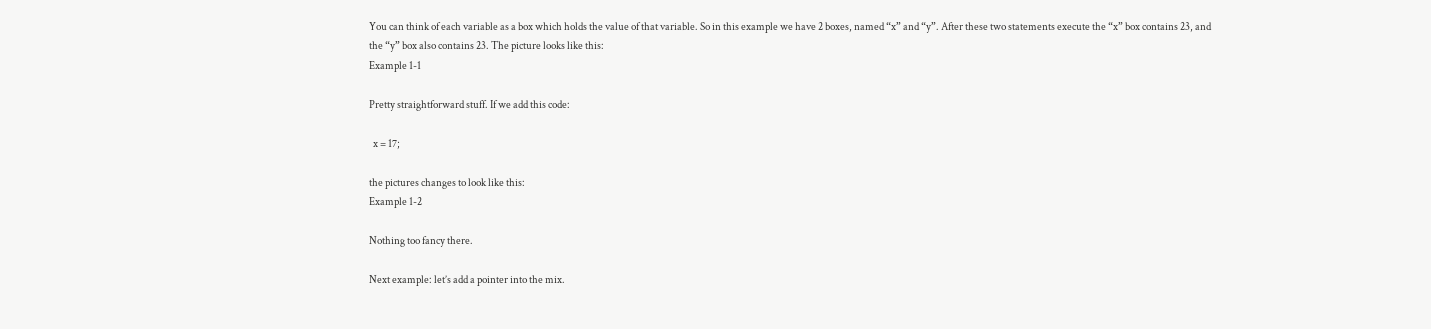You can think of each variable as a box which holds the value of that variable. So in this example we have 2 boxes, named “x” and “y”. After these two statements execute the “x” box contains 23, and the “y” box also contains 23. The picture looks like this:
Example 1-1

Pretty straightforward stuff. If we add this code:

  x = 17;

the pictures changes to look like this:
Example 1-2

Nothing too fancy there.

Next example: let’s add a pointer into the mix.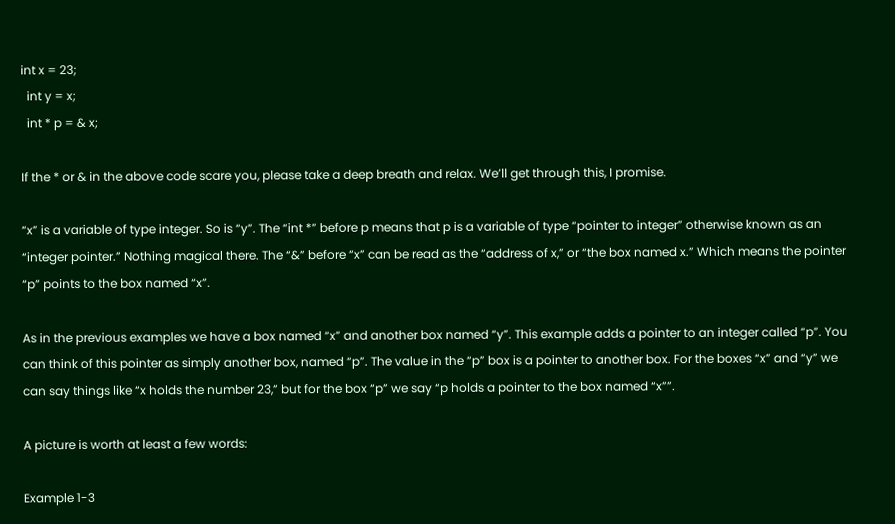int x = 23;
  int y = x;
  int * p = & x;

If the * or & in the above code scare you, please take a deep breath and relax. We’ll get through this, I promise.

“x” is a variable of type integer. So is “y”. The “int *” before p means that p is a variable of type “pointer to integer” otherwise known as an “integer pointer.” Nothing magical there. The “&” before “x” can be read as the “address of x,” or “the box named x.” Which means the pointer “p” points to the box named “x”.

As in the previous examples we have a box named “x” and another box named “y”. This example adds a pointer to an integer called “p”. You can think of this pointer as simply another box, named “p”. The value in the “p” box is a pointer to another box. For the boxes “x” and “y” we can say things like “x holds the number 23,” but for the box “p” we say “p holds a pointer to the box named “x””.

A picture is worth at least a few words:

Example 1-3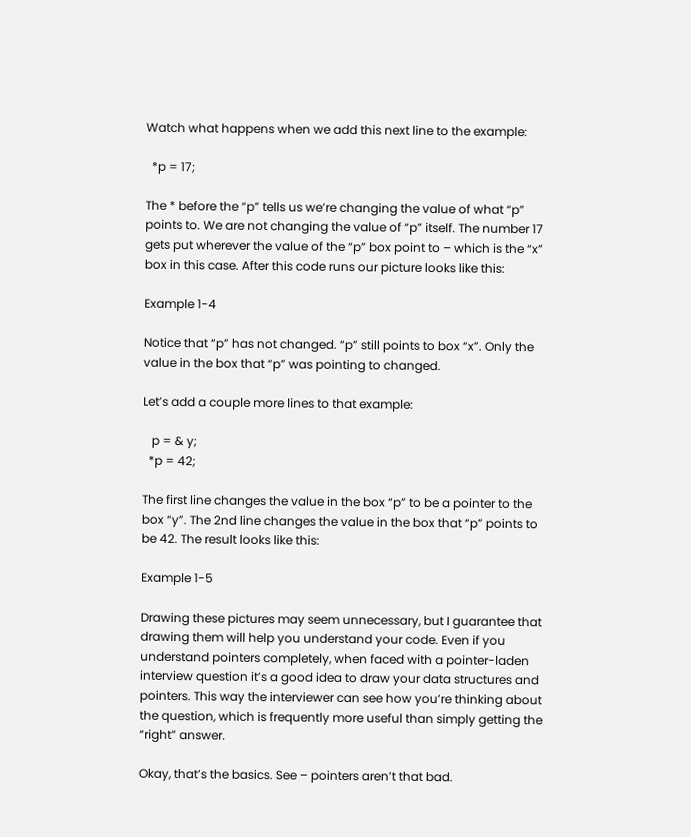Watch what happens when we add this next line to the example:

  *p = 17;

The * before the “p” tells us we’re changing the value of what “p” points to. We are not changing the value of “p” itself. The number 17 gets put wherever the value of the “p” box point to – which is the “x” box in this case. After this code runs our picture looks like this:

Example 1-4

Notice that “p” has not changed. “p” still points to box “x”. Only the value in the box that “p” was pointing to changed.

Let’s add a couple more lines to that example:

   p = & y;
  *p = 42;

The first line changes the value in the box “p” to be a pointer to the box “y”. The 2nd line changes the value in the box that “p” points to be 42. The result looks like this:

Example 1-5

Drawing these pictures may seem unnecessary, but I guarantee that drawing them will help you understand your code. Even if you understand pointers completely, when faced with a pointer-laden interview question it’s a good idea to draw your data structures and pointers. This way the interviewer can see how you’re thinking about the question, which is frequently more useful than simply getting the “right” answer.

Okay, that’s the basics. See – pointers aren’t that bad.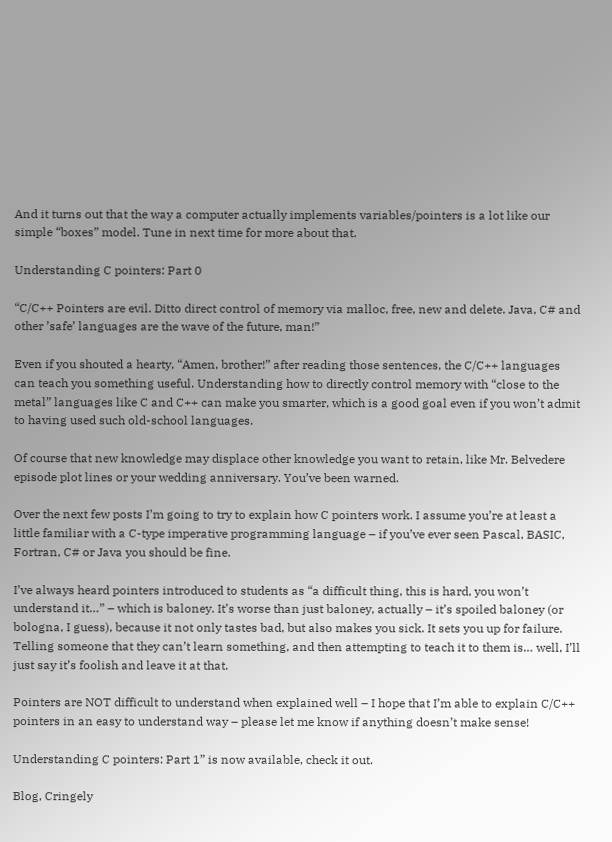And it turns out that the way a computer actually implements variables/pointers is a lot like our simple “boxes” model. Tune in next time for more about that.

Understanding C pointers: Part 0

“C/C++ Pointers are evil. Ditto direct control of memory via malloc, free, new and delete. Java, C# and other ’safe’ languages are the wave of the future, man!”

Even if you shouted a hearty, “Amen, brother!” after reading those sentences, the C/C++ languages can teach you something useful. Understanding how to directly control memory with “close to the metal” languages like C and C++ can make you smarter, which is a good goal even if you won’t admit to having used such old-school languages.

Of course that new knowledge may displace other knowledge you want to retain, like Mr. Belvedere episode plot lines or your wedding anniversary. You’ve been warned.

Over the next few posts I’m going to try to explain how C pointers work. I assume you’re at least a little familiar with a C-type imperative programming language – if you’ve ever seen Pascal, BASIC, Fortran, C# or Java you should be fine.

I’ve always heard pointers introduced to students as “a difficult thing, this is hard, you won’t understand it…” – which is baloney. It’s worse than just baloney, actually – it’s spoiled baloney (or bologna, I guess), because it not only tastes bad, but also makes you sick. It sets you up for failure. Telling someone that they can’t learn something, and then attempting to teach it to them is… well, I’ll just say it’s foolish and leave it at that.

Pointers are NOT difficult to understand when explained well – I hope that I’m able to explain C/C++ pointers in an easy to understand way – please let me know if anything doesn’t make sense!

Understanding C pointers: Part 1” is now available, check it out.

Blog, Cringely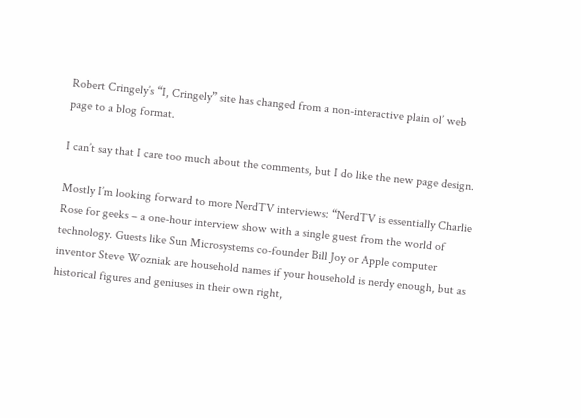Robert Cringely’s “I, Cringely” site has changed from a non-interactive plain ol’ web page to a blog format.

I can’t say that I care too much about the comments, but I do like the new page design.

Mostly I’m looking forward to more NerdTV interviews: “NerdTV is essentially Charlie Rose for geeks – a one-hour interview show with a single guest from the world of technology. Guests like Sun Microsystems co-founder Bill Joy or Apple computer inventor Steve Wozniak are household names if your household is nerdy enough, but as historical figures and geniuses in their own right,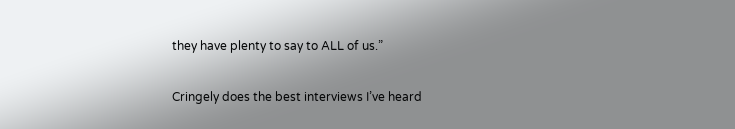they have plenty to say to ALL of us.”

Cringely does the best interviews I’ve heard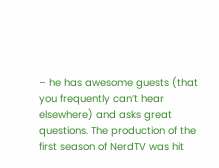– he has awesome guests (that you frequently can’t hear elsewhere) and asks great questions. The production of the first season of NerdTV was hit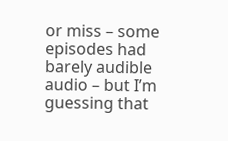or miss – some episodes had barely audible audio – but I’m guessing that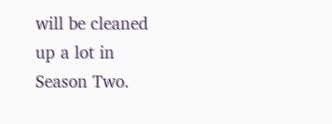will be cleaned up a lot in Season Two.